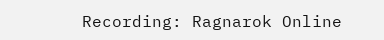Recording: Ragnarok Online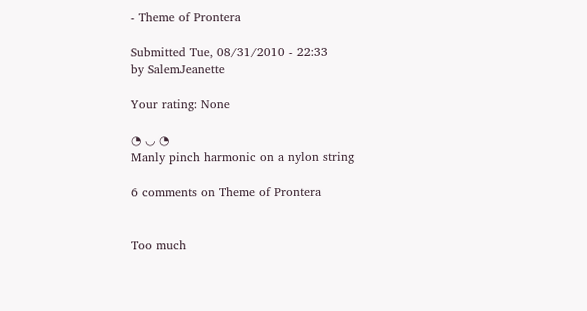- Theme of Prontera

Submitted Tue, 08/31/2010 - 22:33
by SalemJeanette

Your rating: None

◔ ◡ ◔
Manly pinch harmonic on a nylon string

6 comments on Theme of Prontera


Too much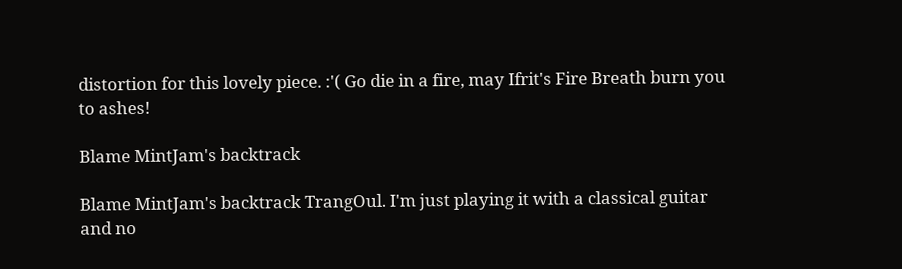distortion for this lovely piece. :'( Go die in a fire, may Ifrit's Fire Breath burn you to ashes!

Blame MintJam's backtrack

Blame MintJam's backtrack TrangOul. I'm just playing it with a classical guitar and no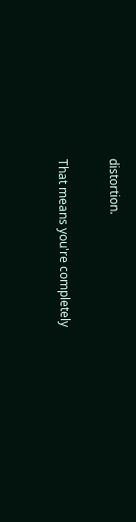distortion.

That means you're completely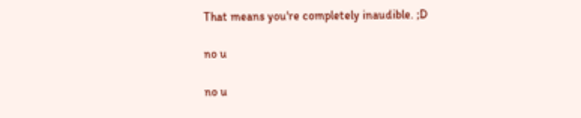That means you're completely inaudible. ;D

no u

no u